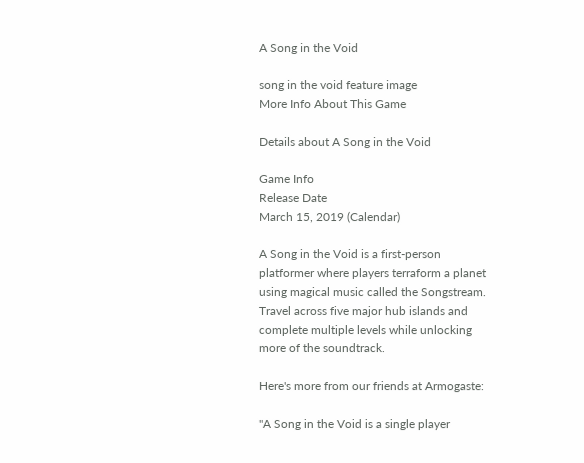A Song in the Void

song in the void feature image
More Info About This Game

Details about A Song in the Void

Game Info
Release Date
March 15, 2019 (Calendar)

A Song in the Void is a first-person platformer where players terraform a planet using magical music called the Songstream. Travel across five major hub islands and complete multiple levels while unlocking more of the soundtrack.

Here's more from our friends at Armogaste:

"A Song in the Void is a single player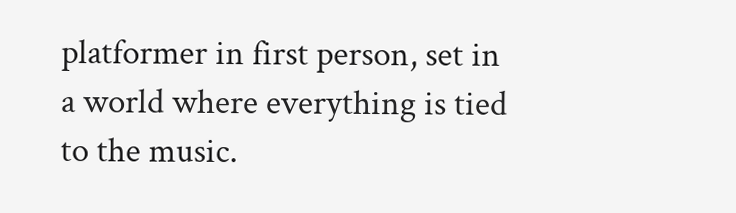platformer in first person, set in a world where everything is tied to the music.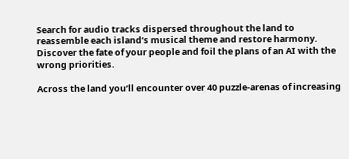Search for audio tracks dispersed throughout the land to reassemble each island’s musical theme and restore harmony. Discover the fate of your people and foil the plans of an AI with the wrong priorities.

Across the land you’ll encounter over 40 puzzle-arenas of increasing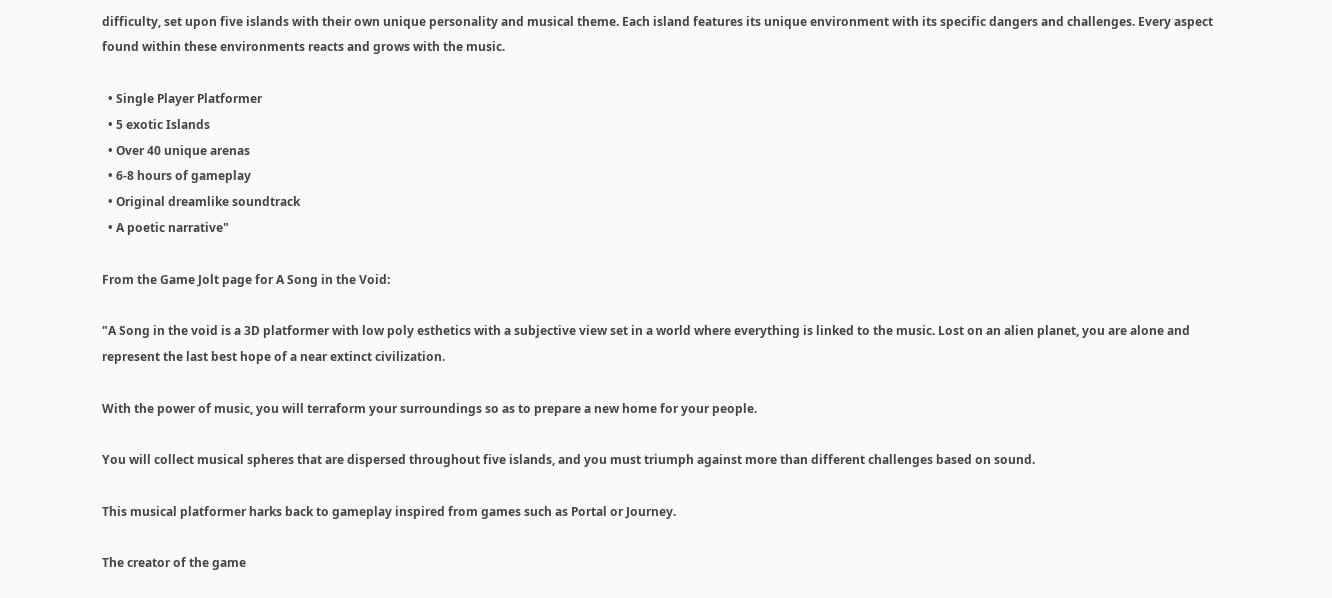difficulty, set upon five islands with their own unique personality and musical theme. Each island features its unique environment with its specific dangers and challenges. Every aspect found within these environments reacts and grows with the music.

  • Single Player Platformer
  • 5 exotic Islands
  • Over 40 unique arenas
  • 6-8 hours of gameplay
  • Original dreamlike soundtrack
  • A poetic narrative"

From the Game Jolt page for A Song in the Void:

"A Song in the void is a 3D platformer with low poly esthetics with a subjective view set in a world where everything is linked to the music. Lost on an alien planet, you are alone and represent the last best hope of a near extinct civilization.

With the power of music, you will terraform your surroundings so as to prepare a new home for your people.

You will collect musical spheres that are dispersed throughout five islands, and you must triumph against more than different challenges based on sound.

This musical platformer harks back to gameplay inspired from games such as Portal or Journey.

The creator of the game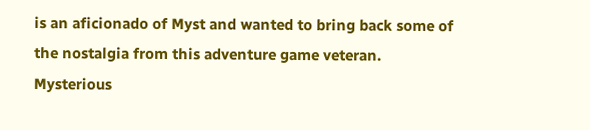is an aficionado of Myst and wanted to bring back some of the nostalgia from this adventure game veteran.
Mysterious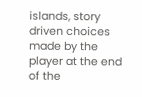islands, story driven choices made by the player at the end of the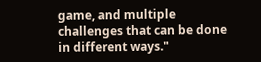game, and multiple challenges that can be done in different ways."